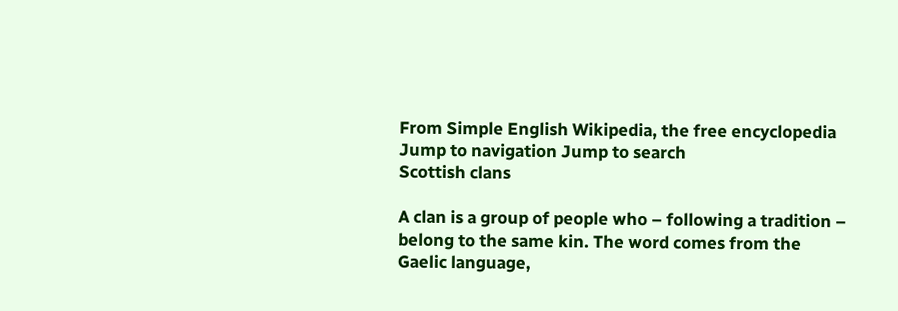From Simple English Wikipedia, the free encyclopedia
Jump to navigation Jump to search
Scottish clans

A clan is a group of people who – following a tradition – belong to the same kin. The word comes from the Gaelic language,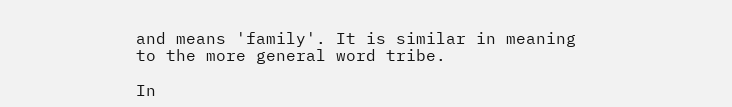and means 'family'. It is similar in meaning to the more general word tribe.

In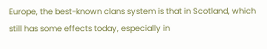Europe, the best-known clans system is that in Scotland, which still has some effects today, especially in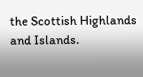the Scottish Highlands and Islands.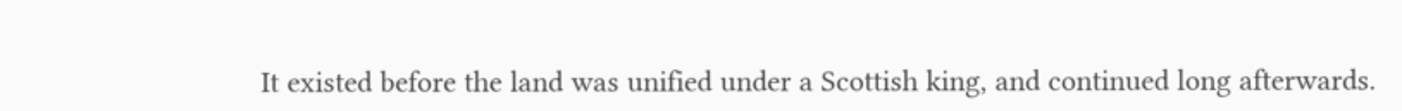It existed before the land was unified under a Scottish king, and continued long afterwards.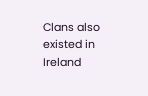Clans also existed in Ireland